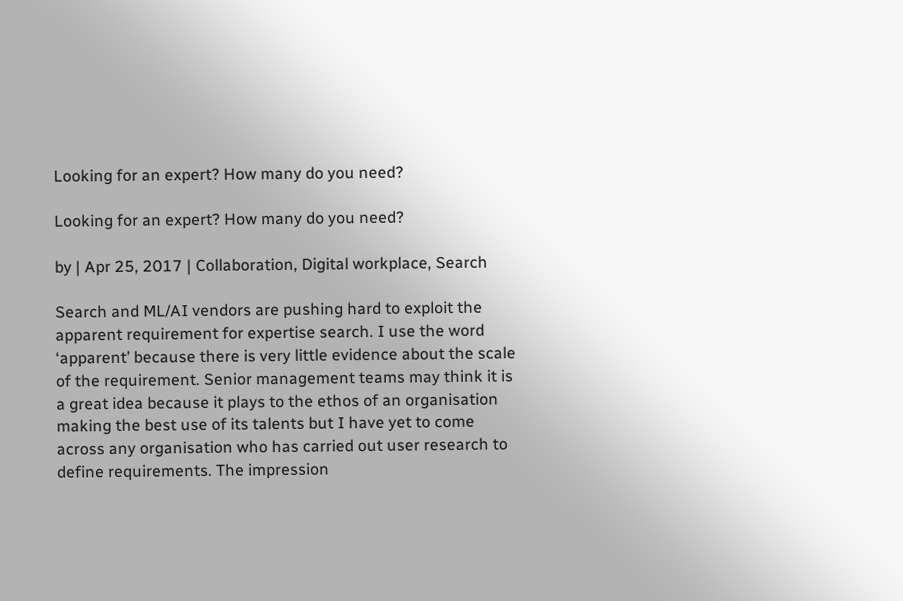Looking for an expert? How many do you need?

Looking for an expert? How many do you need?

by | Apr 25, 2017 | Collaboration, Digital workplace, Search

Search and ML/AI vendors are pushing hard to exploit the apparent requirement for expertise search. I use the word ‘apparent’ because there is very little evidence about the scale of the requirement. Senior management teams may think it is a great idea because it plays to the ethos of an organisation making the best use of its talents but I have yet to come across any organisation who has carried out user research to define requirements. The impression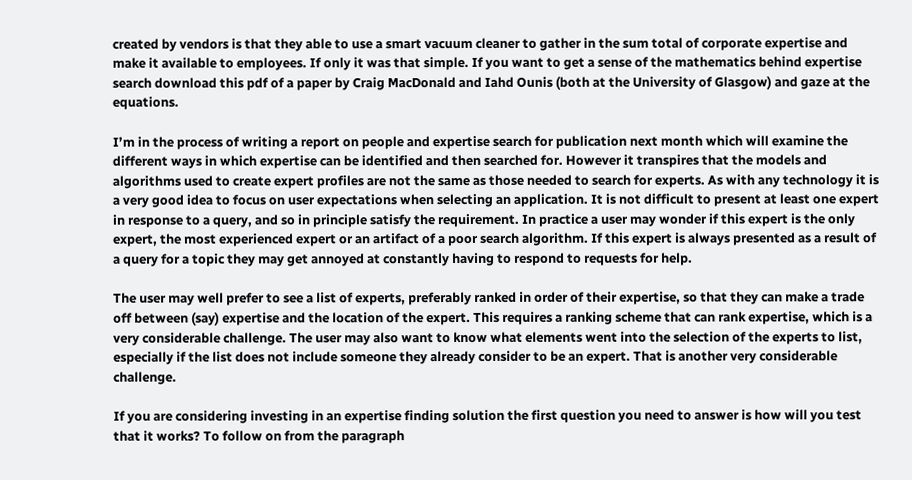created by vendors is that they able to use a smart vacuum cleaner to gather in the sum total of corporate expertise and make it available to employees. If only it was that simple. If you want to get a sense of the mathematics behind expertise search download this pdf of a paper by Craig MacDonald and Iahd Ounis (both at the University of Glasgow) and gaze at the equations.

I’m in the process of writing a report on people and expertise search for publication next month which will examine the different ways in which expertise can be identified and then searched for. However it transpires that the models and algorithms used to create expert profiles are not the same as those needed to search for experts. As with any technology it is a very good idea to focus on user expectations when selecting an application. It is not difficult to present at least one expert in response to a query, and so in principle satisfy the requirement. In practice a user may wonder if this expert is the only expert, the most experienced expert or an artifact of a poor search algorithm. If this expert is always presented as a result of a query for a topic they may get annoyed at constantly having to respond to requests for help.

The user may well prefer to see a list of experts, preferably ranked in order of their expertise, so that they can make a trade off between (say) expertise and the location of the expert. This requires a ranking scheme that can rank expertise, which is a very considerable challenge. The user may also want to know what elements went into the selection of the experts to list, especially if the list does not include someone they already consider to be an expert. That is another very considerable challenge.

If you are considering investing in an expertise finding solution the first question you need to answer is how will you test that it works? To follow on from the paragraph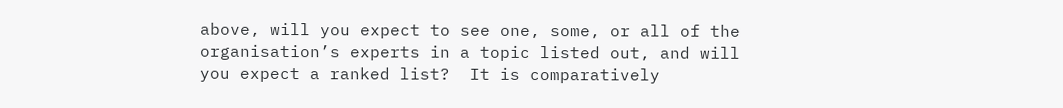above, will you expect to see one, some, or all of the organisation’s experts in a topic listed out, and will you expect a ranked list?  It is comparatively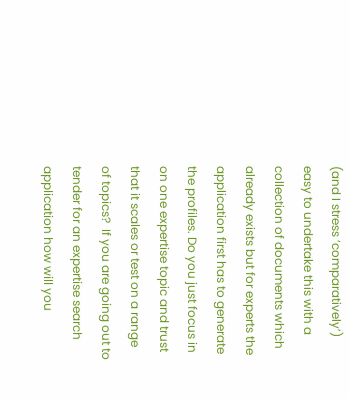(and I stress ‘comparatively’) easy to undertake this with a collection of documents which already exists but for experts the application first has to generate the profiles. Do you just focus in on one expertise topic and trust that it scales or test on a range of topics?  If you are going out to tender for an expertise search application how will you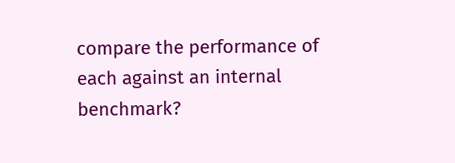compare the performance of each against an internal benchmark?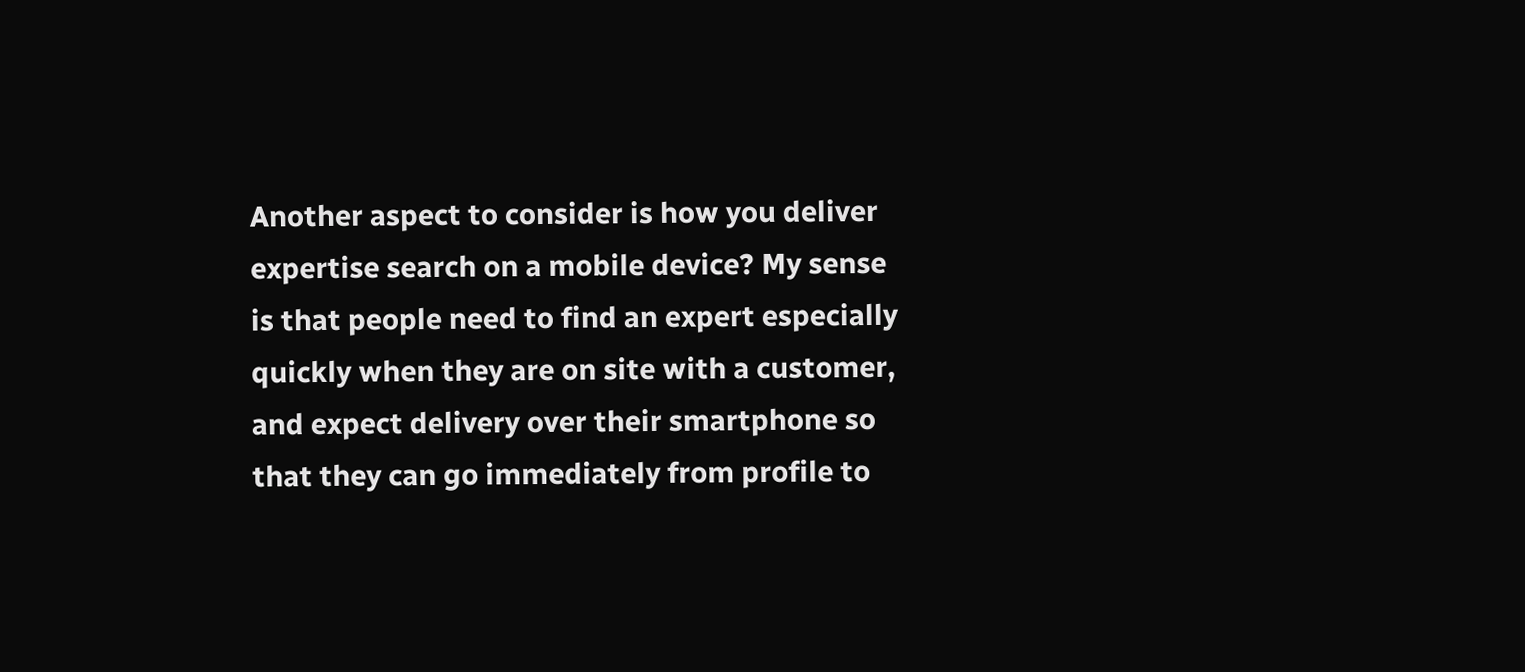Another aspect to consider is how you deliver expertise search on a mobile device? My sense is that people need to find an expert especially quickly when they are on site with a customer, and expect delivery over their smartphone so that they can go immediately from profile to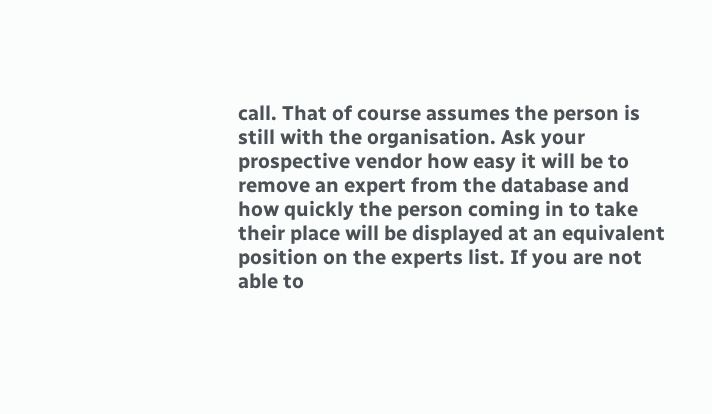call. That of course assumes the person is still with the organisation. Ask your prospective vendor how easy it will be to remove an expert from the database and how quickly the person coming in to take their place will be displayed at an equivalent position on the experts list. If you are not able to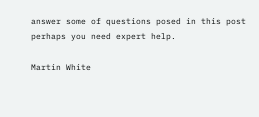answer some of questions posed in this post perhaps you need expert help.

Martin White